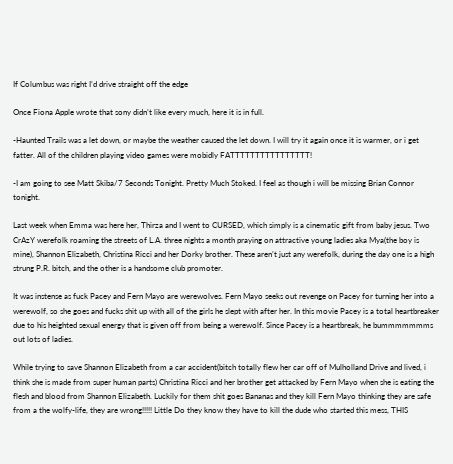If Columbus was right I’d drive straight off the edge

Once Fiona Apple wrote that sony didn’t like every much, here it is in full.

-Haunted Trails was a let down, or maybe the weather caused the let down. I will try it again once it is warmer, or i get fatter. All of the children playing video games were mobidly FATTTTTTTTTTTTTTTT!

-I am going to see Matt Skiba/7 Seconds Tonight. Pretty Much Stoked. I feel as though i will be missing Brian Connor tonight.

Last week when Emma was here her, Thirza and I went to CURSED, which simply is a cinematic gift from baby jesus. Two CrAzY werefolk roaming the streets of L.A. three nights a month praying on attractive young ladies aka Mya(the boy is mine), Shannon Elizabeth, Christina Ricci and her Dorky brother. These aren’t just any werefolk, during the day one is a high strung P.R. bitch, and the other is a handsome club promoter.

It was instense as fuck Pacey and Fern Mayo are werewolves. Fern Mayo seeks out revenge on Pacey for turning her into a werewolf, so she goes and fucks shit up with all of the girls he slept with after her. In this movie Pacey is a total heartbreaker due to his heighted sexual energy that is given off from being a werewolf. Since Pacey is a heartbreak, he bummmmmmms out lots of ladies.

While trying to save Shannon Elizabeth from a car accident(bitch totally flew her car off of Mulholland Drive and lived, i think she is made from super human parts) Christina Ricci and her brother get attacked by Fern Mayo when she is eating the flesh and blood from Shannon Elizabeth. Luckily for them shit goes Bananas and they kill Fern Mayo thinking they are safe from a the wolfy-life, they are wrong!!!!! Little Do they know they have to kill the dude who started this mess, THIS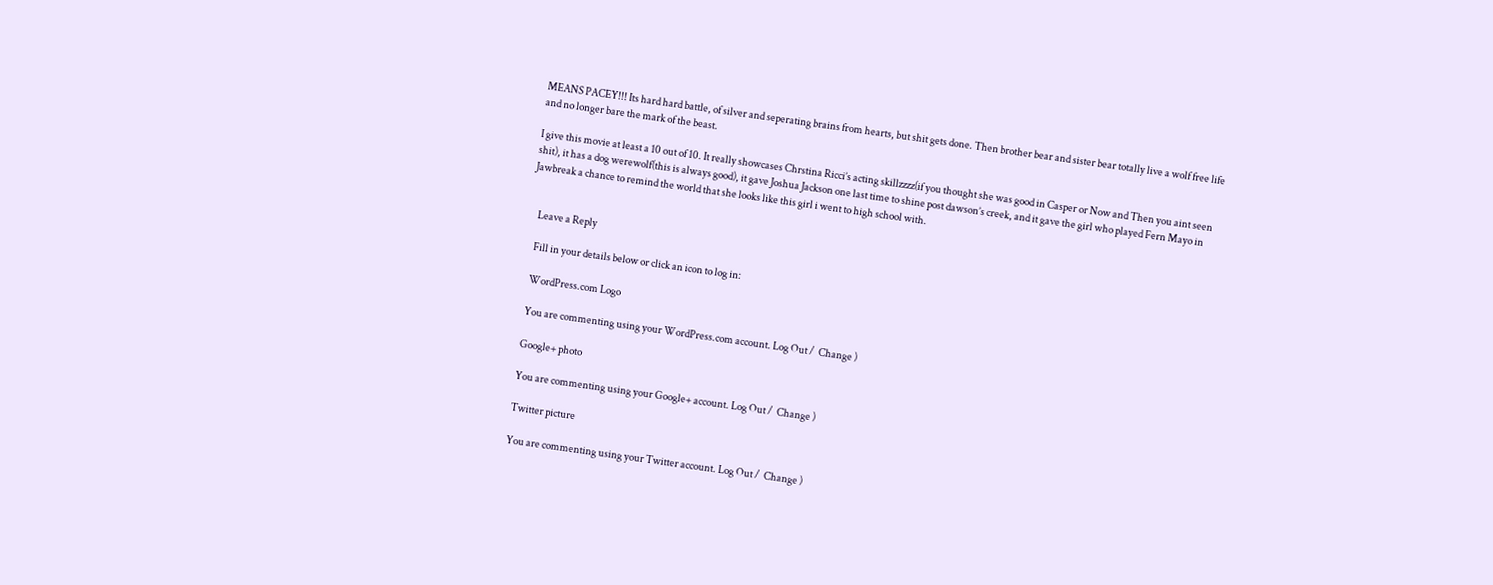MEANS PACEY!!! Its hard hard battle, of silver and seperating brains from hearts, but shit gets done. Then brother bear and sister bear totally live a wolf free life and no longer bare the mark of the beast.

I give this movie at least a 10 out of 10. It really showcases Chrstina Ricci’s acting skillzzzz(if you thought she was good in Casper or Now and Then you aint seen shit), it has a dog werewolf(this is always good), it gave Joshua Jackson one last time to shine post dawson’s creek, and it gave the girl who played Fern Mayo in Jawbreak a chance to remind the world that she looks like this girl i went to high school with.


    Leave a Reply

    Fill in your details below or click an icon to log in:

    WordPress.com Logo

    You are commenting using your WordPress.com account. Log Out /  Change )

    Google+ photo

    You are commenting using your Google+ account. Log Out /  Change )

    Twitter picture

    You are commenting using your Twitter account. Log Out /  Change )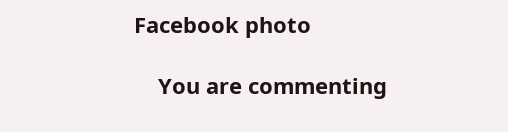Facebook photo

    You are commenting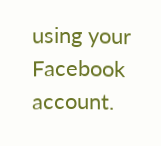using your Facebook account.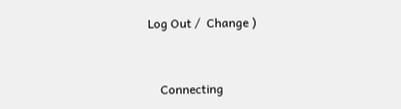Log Out /  Change )


    Connecting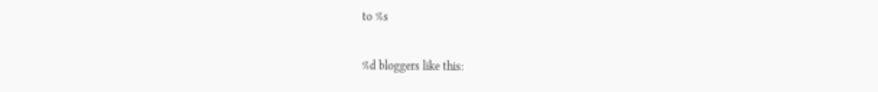to %s

%d bloggers like this: